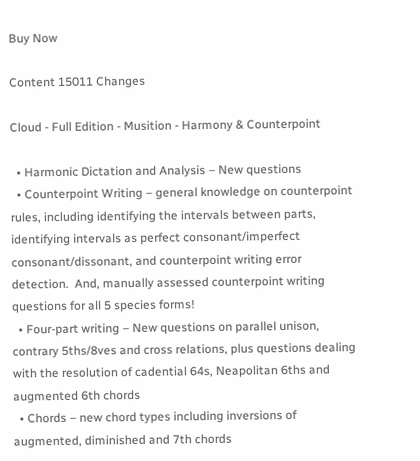Buy Now

Content 15011 Changes

Cloud - Full Edition - Musition - Harmony & Counterpoint

  • Harmonic Dictation and Analysis – New questions
  • Counterpoint Writing – general knowledge on counterpoint rules, including identifying the intervals between parts, identifying intervals as perfect consonant/imperfect consonant/dissonant, and counterpoint writing error detection.  And, manually assessed counterpoint writing questions for all 5 species forms!
  • Four-part writing – New questions on parallel unison, contrary 5ths/8ves and cross relations, plus questions dealing with the resolution of cadential 64s, Neapolitan 6ths and augmented 6th chords
  • Chords – new chord types including inversions of augmented, diminished and 7th chords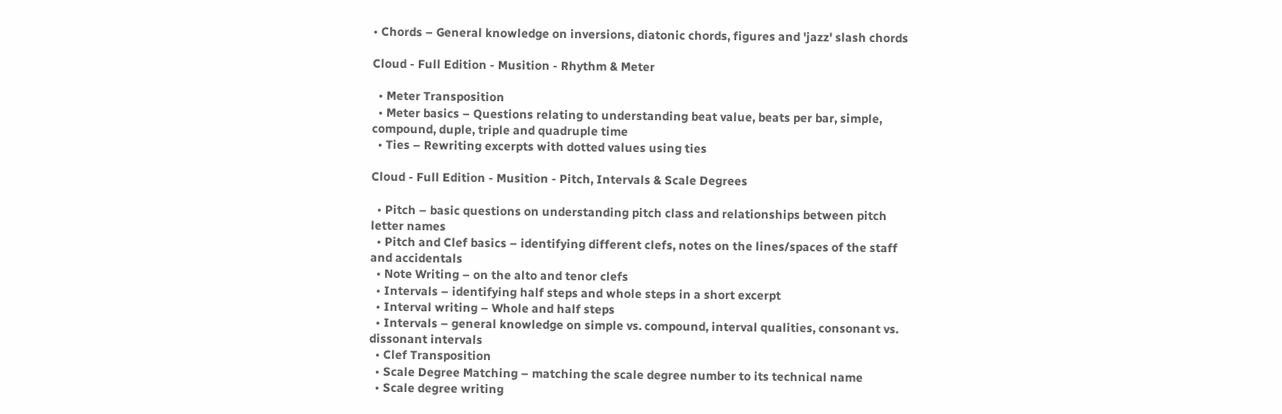• Chords – General knowledge on inversions, diatonic chords, figures and 'jazz' slash chords

Cloud - Full Edition - Musition - Rhythm & Meter

  • Meter Transposition
  • Meter basics – Questions relating to understanding beat value, beats per bar, simple, compound, duple, triple and quadruple time
  • Ties – Rewriting excerpts with dotted values using ties

Cloud - Full Edition - Musition - Pitch, Intervals & Scale Degrees

  • Pitch – basic questions on understanding pitch class and relationships between pitch letter names
  • Pitch and Clef basics – identifying different clefs, notes on the lines/spaces of the staff and accidentals
  • Note Writing – on the alto and tenor clefs
  • Intervals – identifying half steps and whole steps in a short excerpt
  • Interval writing – Whole and half steps
  • Intervals – general knowledge on simple vs. compound, interval qualities, consonant vs. dissonant intervals
  • Clef Transposition
  • Scale Degree Matching – matching the scale degree number to its technical name
  • Scale degree writing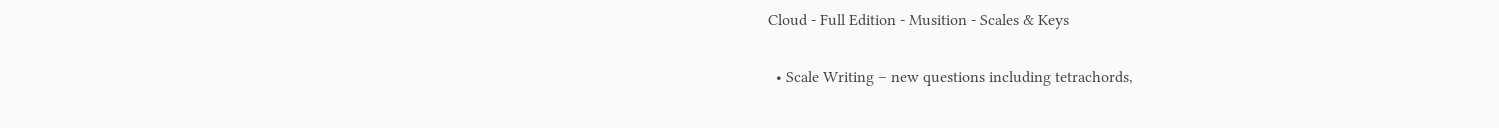Cloud - Full Edition - Musition - Scales & Keys

  • Scale Writing – new questions including tetrachords,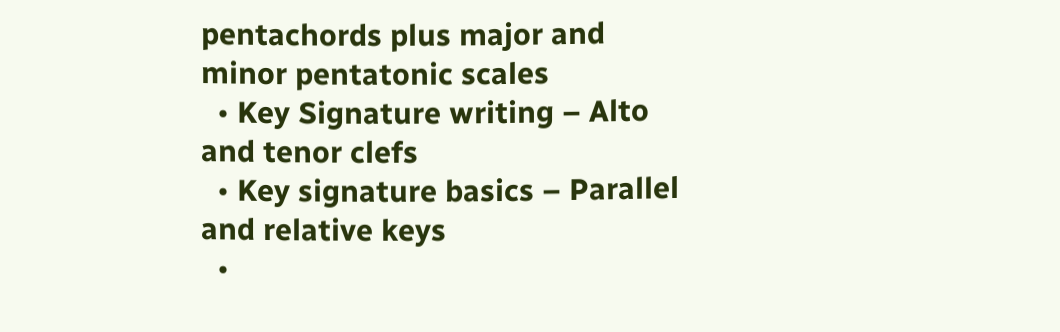pentachords plus major and minor pentatonic scales
  • Key Signature writing – Alto and tenor clefs
  • Key signature basics – Parallel and relative keys
  •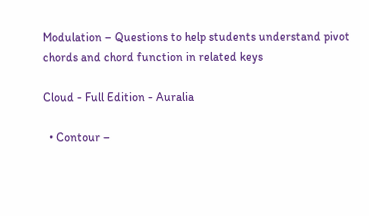Modulation – Questions to help students understand pivot chords and chord function in related keys

Cloud - Full Edition - Auralia

  • Contour –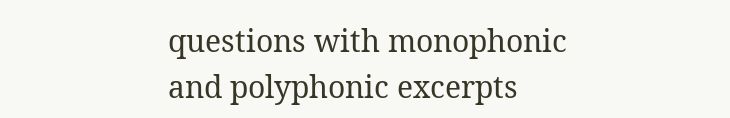questions with monophonic and polyphonic excerpts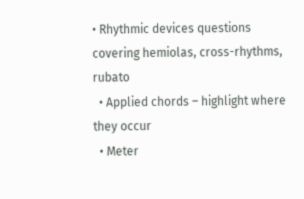• Rhythmic devices questions covering hemiolas, cross-rhythms, rubato
  • Applied chords – highlight where they occur
  • Meter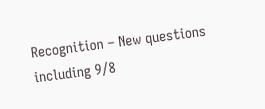Recognition – New questions including 9/8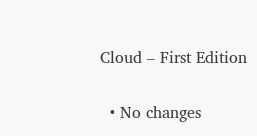Cloud – First Edition

  • No changes